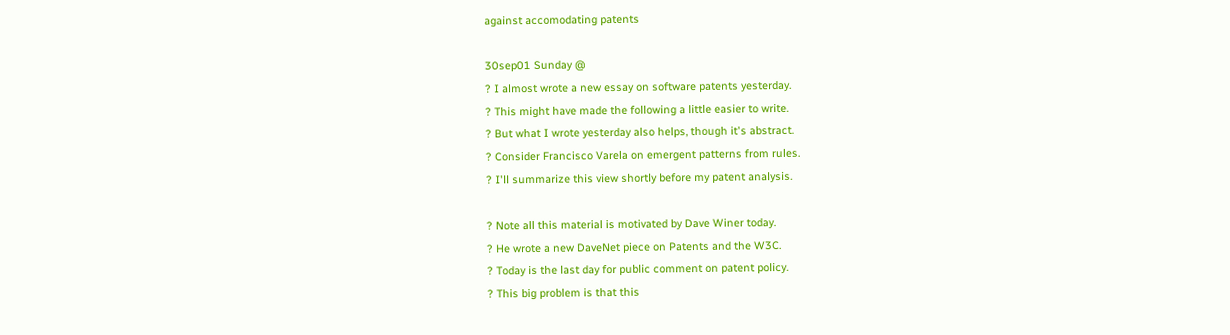against accomodating patents

30sep01 Sunday @
? I almost wrote a new essay on software patents yesterday.
? This might have made the following a little easier to write.
? But what I wrote yesterday also helps, though it's abstract.
? Consider Francisco Varela on emergent patterns from rules.
? I'll summarize this view shortly before my patent analysis.

? Note all this material is motivated by Dave Winer today.
? He wrote a new DaveNet piece on Patents and the W3C.
? Today is the last day for public comment on patent policy.
? This big problem is that this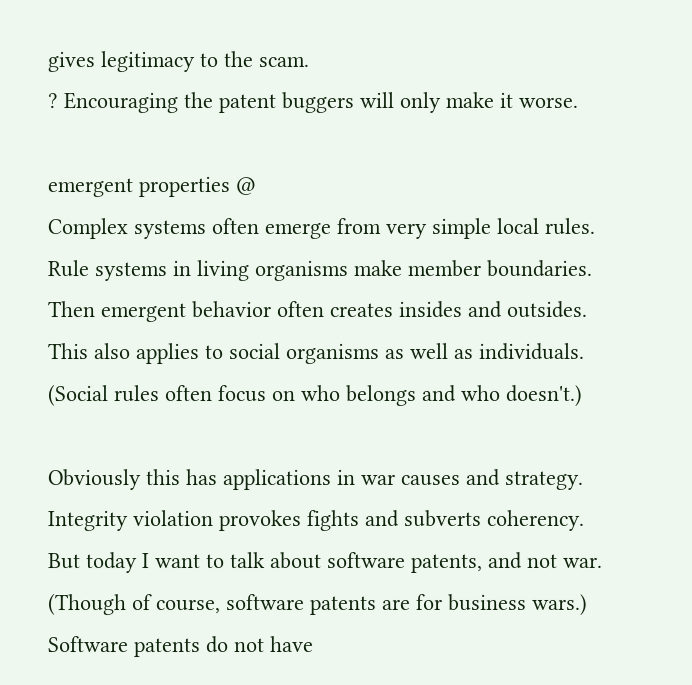gives legitimacy to the scam.
? Encouraging the patent buggers will only make it worse.

emergent properties @
Complex systems often emerge from very simple local rules.
Rule systems in living organisms make member boundaries.
Then emergent behavior often creates insides and outsides.
This also applies to social organisms as well as individuals.
(Social rules often focus on who belongs and who doesn't.)

Obviously this has applications in war causes and strategy.
Integrity violation provokes fights and subverts coherency.
But today I want to talk about software patents, and not war.
(Though of course, software patents are for business wars.)
Software patents do not have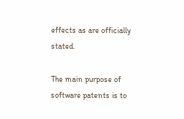effects as are officially stated.

The main purpose of software patents is to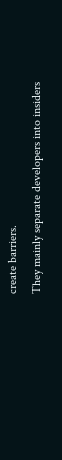create barriers.
They mainly separate developers into insiders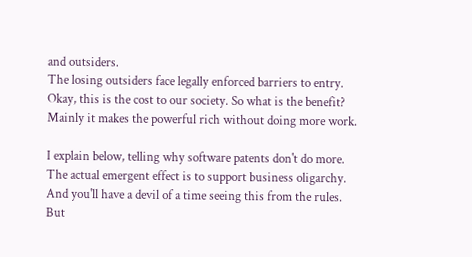and outsiders.
The losing outsiders face legally enforced barriers to entry.
Okay, this is the cost to our society. So what is the benefit?
Mainly it makes the powerful rich without doing more work.

I explain below, telling why software patents don't do more.
The actual emergent effect is to support business oligarchy.
And you'll have a devil of a time seeing this from the rules.
But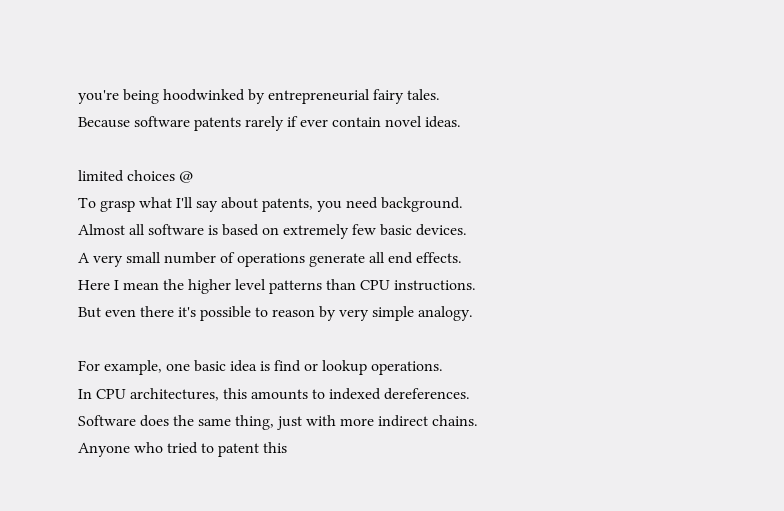you're being hoodwinked by entrepreneurial fairy tales.
Because software patents rarely if ever contain novel ideas.

limited choices @
To grasp what I'll say about patents, you need background.
Almost all software is based on extremely few basic devices.
A very small number of operations generate all end effects.
Here I mean the higher level patterns than CPU instructions.
But even there it's possible to reason by very simple analogy.

For example, one basic idea is find or lookup operations.
In CPU architectures, this amounts to indexed dereferences.
Software does the same thing, just with more indirect chains.
Anyone who tried to patent this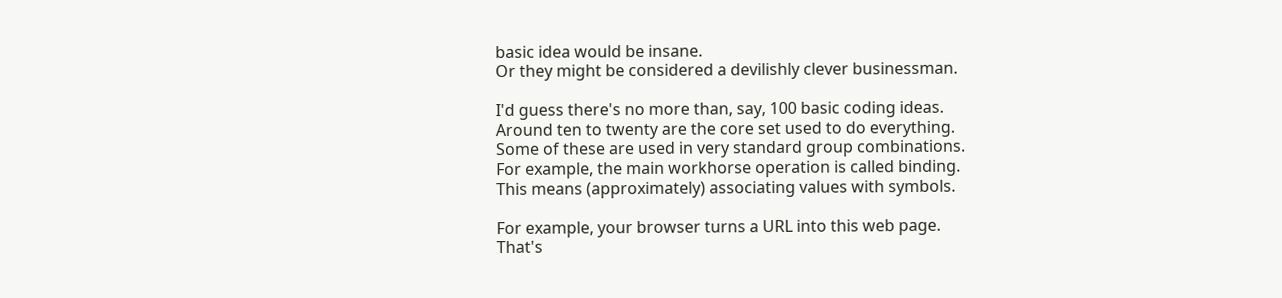basic idea would be insane.
Or they might be considered a devilishly clever businessman.

I'd guess there's no more than, say, 100 basic coding ideas.
Around ten to twenty are the core set used to do everything.
Some of these are used in very standard group combinations.
For example, the main workhorse operation is called binding.
This means (approximately) associating values with symbols.

For example, your browser turns a URL into this web page.
That's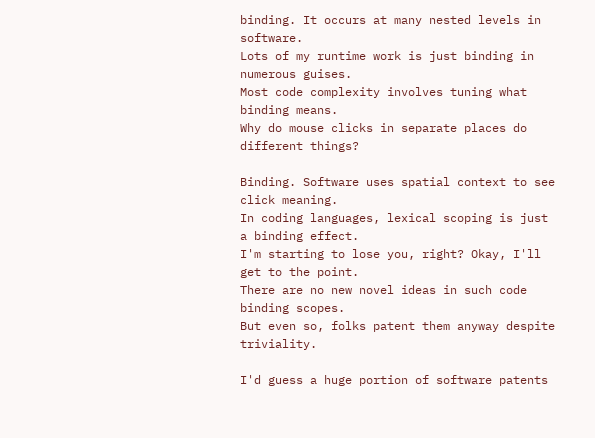binding. It occurs at many nested levels in software.
Lots of my runtime work is just binding in numerous guises.
Most code complexity involves tuning what binding means.
Why do mouse clicks in separate places do different things?

Binding. Software uses spatial context to see click meaning.
In coding languages, lexical scoping is just a binding effect.
I'm starting to lose you, right? Okay, I'll get to the point.
There are no new novel ideas in such code binding scopes.
But even so, folks patent them anyway despite triviality.

I'd guess a huge portion of software patents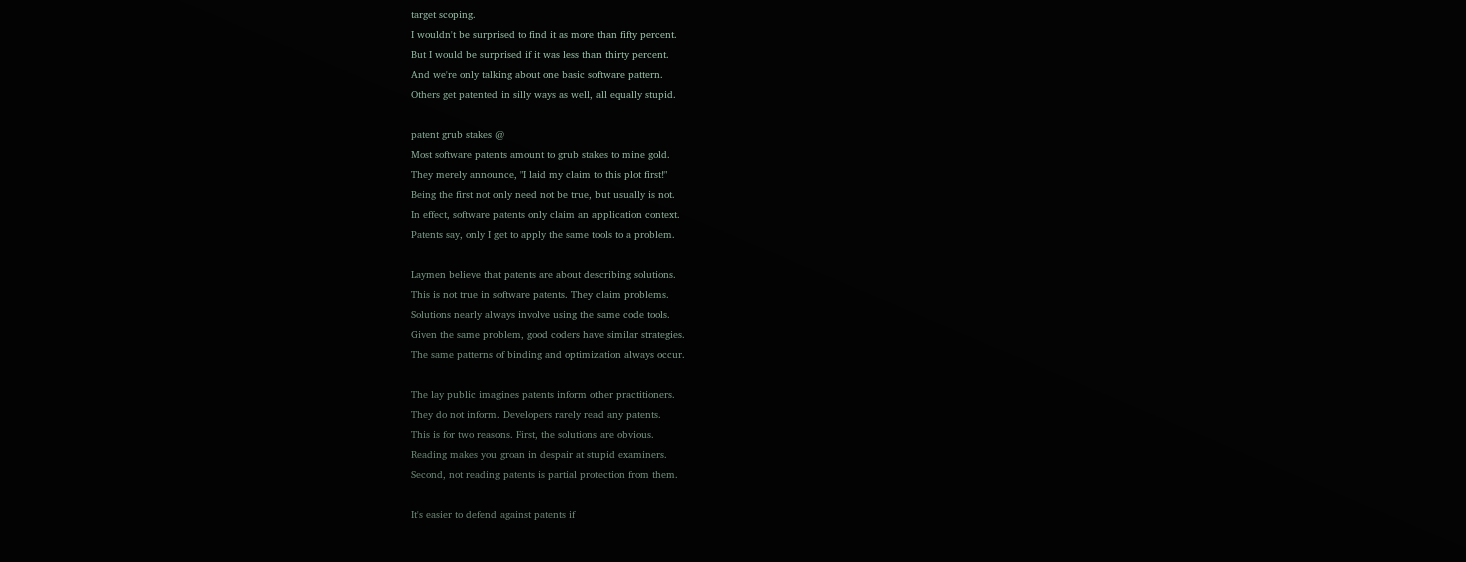target scoping.
I wouldn't be surprised to find it as more than fifty percent.
But I would be surprised if it was less than thirty percent.
And we're only talking about one basic software pattern.
Others get patented in silly ways as well, all equally stupid.

patent grub stakes @
Most software patents amount to grub stakes to mine gold.
They merely announce, "I laid my claim to this plot first!"
Being the first not only need not be true, but usually is not.
In effect, software patents only claim an application context.
Patents say, only I get to apply the same tools to a problem.

Laymen believe that patents are about describing solutions.
This is not true in software patents. They claim problems.
Solutions nearly always involve using the same code tools.
Given the same problem, good coders have similar strategies.
The same patterns of binding and optimization always occur.

The lay public imagines patents inform other practitioners.
They do not inform. Developers rarely read any patents.
This is for two reasons. First, the solutions are obvious.
Reading makes you groan in despair at stupid examiners.
Second, not reading patents is partial protection from them.

It's easier to defend against patents if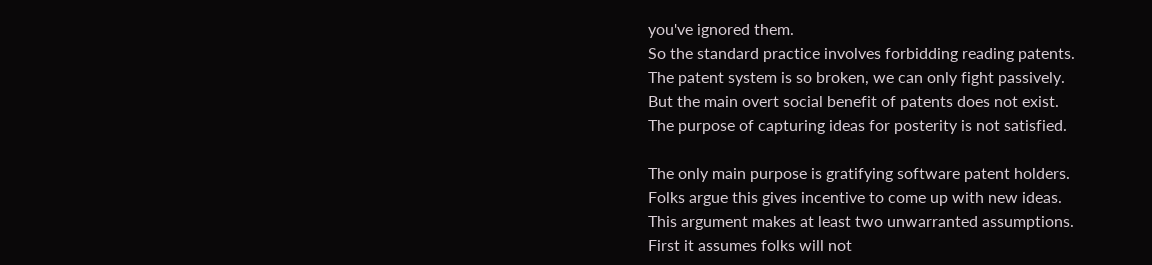you've ignored them.
So the standard practice involves forbidding reading patents.
The patent system is so broken, we can only fight passively.
But the main overt social benefit of patents does not exist.
The purpose of capturing ideas for posterity is not satisfied.

The only main purpose is gratifying software patent holders.
Folks argue this gives incentive to come up with new ideas.
This argument makes at least two unwarranted assumptions.
First it assumes folks will not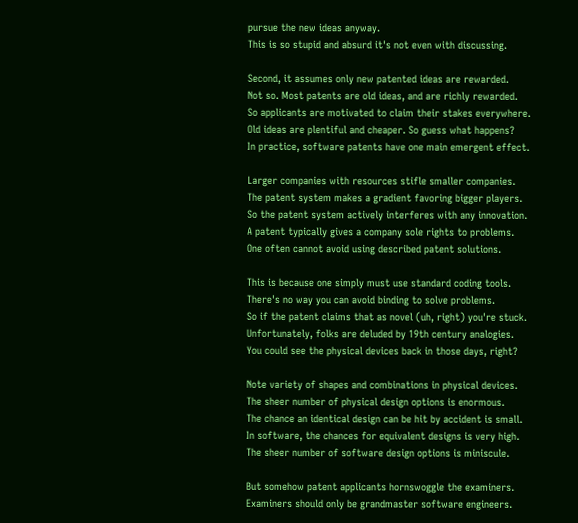pursue the new ideas anyway.
This is so stupid and absurd it's not even with discussing.

Second, it assumes only new patented ideas are rewarded.
Not so. Most patents are old ideas, and are richly rewarded.
So applicants are motivated to claim their stakes everywhere.
Old ideas are plentiful and cheaper. So guess what happens?
In practice, software patents have one main emergent effect.

Larger companies with resources stifle smaller companies.
The patent system makes a gradient favoring bigger players.
So the patent system actively interferes with any innovation.
A patent typically gives a company sole rights to problems.
One often cannot avoid using described patent solutions.

This is because one simply must use standard coding tools.
There's no way you can avoid binding to solve problems.
So if the patent claims that as novel (uh, right) you're stuck.
Unfortunately, folks are deluded by 19th century analogies.
You could see the physical devices back in those days, right?

Note variety of shapes and combinations in physical devices.
The sheer number of physical design options is enormous.
The chance an identical design can be hit by accident is small.
In software, the chances for equivalent designs is very high.
The sheer number of software design options is miniscule.

But somehow patent applicants hornswoggle the examiners.
Examiners should only be grandmaster software engineers.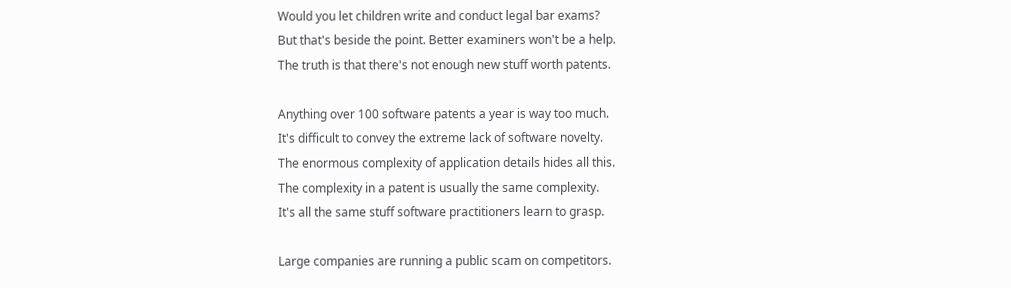Would you let children write and conduct legal bar exams?
But that's beside the point. Better examiners won't be a help.
The truth is that there's not enough new stuff worth patents.

Anything over 100 software patents a year is way too much.
It's difficult to convey the extreme lack of software novelty.
The enormous complexity of application details hides all this.
The complexity in a patent is usually the same complexity.
It's all the same stuff software practitioners learn to grasp.

Large companies are running a public scam on competitors.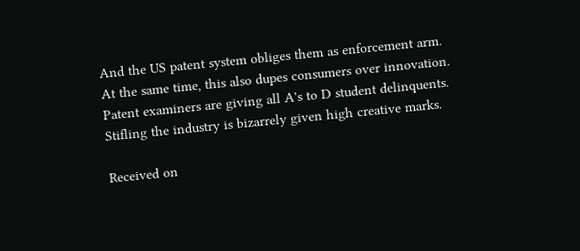And the US patent system obliges them as enforcement arm.
At the same time, this also dupes consumers over innovation.
Patent examiners are giving all A's to D student delinquents.
Stifling the industry is bizarrely given high creative marks.

Received on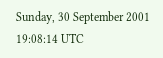Sunday, 30 September 2001 19:08:14 UTC